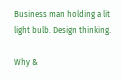Business man holding a lit light bulb. Design thinking.

Why &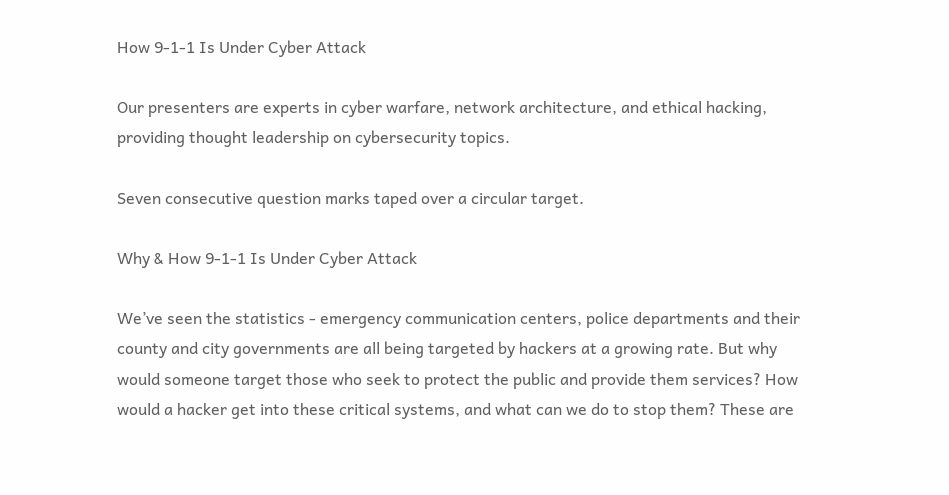How 9-1-1 Is Under Cyber Attack

Our presenters are experts in cyber warfare, network architecture, and ethical hacking, providing thought leadership on cybersecurity topics.

Seven consecutive question marks taped over a circular target.

Why & How 9-1-1 Is Under Cyber Attack

We’ve seen the statistics - emergency communication centers, police departments and their county and city governments are all being targeted by hackers at a growing rate. But why would someone target those who seek to protect the public and provide them services? How would a hacker get into these critical systems, and what can we do to stop them? These are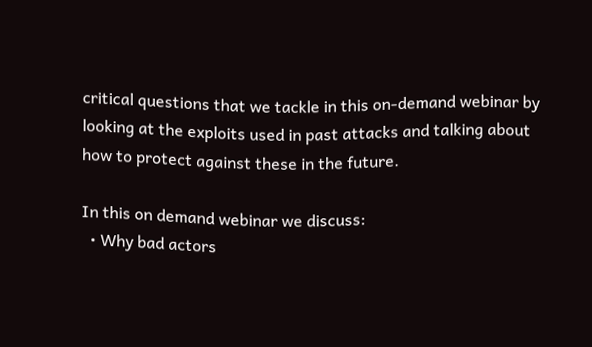critical questions that we tackle in this on-demand webinar by looking at the exploits used in past attacks and talking about how to protect against these in the future.

In this on demand webinar we discuss:
  • Why bad actors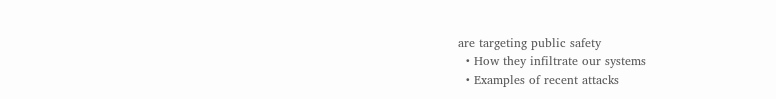are targeting public safety
  • How they infiltrate our systems
  • Examples of recent attacks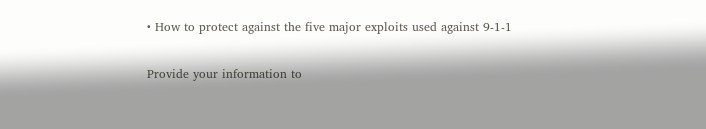• How to protect against the five major exploits used against 9-1-1

Provide your information to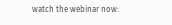watch the webinar now: